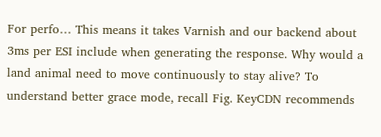For perfo… This means it takes Varnish and our backend about 3ms per ESI include when generating the response. Why would a land animal need to move continuously to stay alive? To understand better grace mode, recall Fig. KeyCDN recommends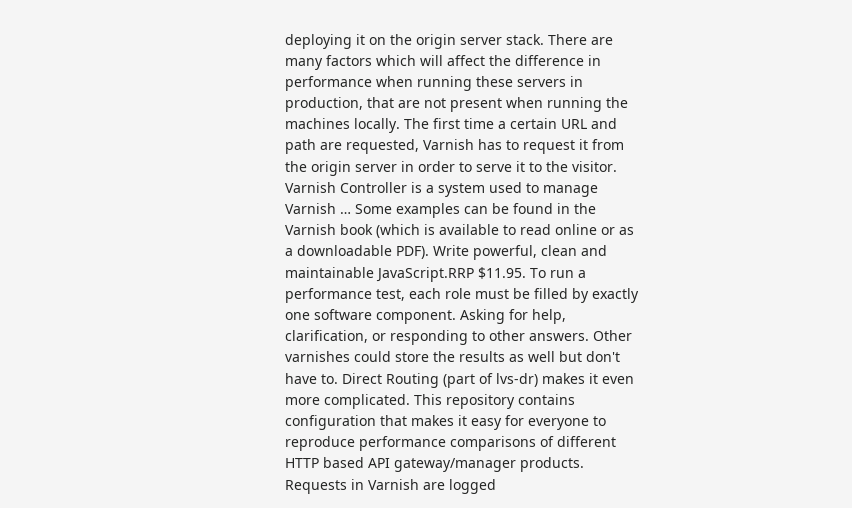deploying it on the origin server stack. There are many factors which will affect the difference in performance when running these servers in production, that are not present when running the machines locally. The first time a certain URL and path are requested, Varnish has to request it from the origin server in order to serve it to the visitor. Varnish Controller is a system used to manage Varnish … Some examples can be found in the Varnish book (which is available to read online or as a downloadable PDF). Write powerful, clean and maintainable JavaScript.RRP $11.95. To run a performance test, each role must be filled by exactly one software component. Asking for help, clarification, or responding to other answers. Other varnishes could store the results as well but don't have to. Direct Routing (part of lvs-dr) makes it even more complicated. This repository contains configuration that makes it easy for everyone to reproduce performance comparisons of different HTTP based API gateway/manager products. Requests in Varnish are logged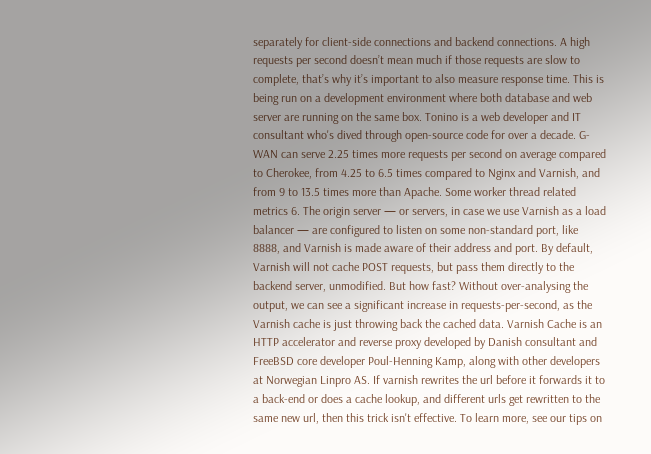separately for client-side connections and backend connections. A high requests per second doesn’t mean much if those requests are slow to complete, that’s why it’s important to also measure response time. This is being run on a development environment where both database and web server are running on the same box. Tonino is a web developer and IT consultant who's dived through open-source code for over a decade. G-WAN can serve 2.25 times more requests per second on average compared to Cherokee, from 4.25 to 6.5 times compared to Nginx and Varnish, and from 9 to 13.5 times more than Apache. Some worker thread related metrics 6. The origin server — or servers, in case we use Varnish as a load balancer — are configured to listen on some non-standard port, like 8888, and Varnish is made aware of their address and port. By default, Varnish will not cache POST requests, but pass them directly to the backend server, unmodified. But how fast? Without over-analysing the output, we can see a significant increase in requests-per-second, as the Varnish cache is just throwing back the cached data. Varnish Cache is an HTTP accelerator and reverse proxy developed by Danish consultant and FreeBSD core developer Poul-Henning Kamp, along with other developers at Norwegian Linpro AS. If varnish rewrites the url before it forwards it to a back-end or does a cache lookup, and different urls get rewritten to the same new url, then this trick isn't effective. To learn more, see our tips on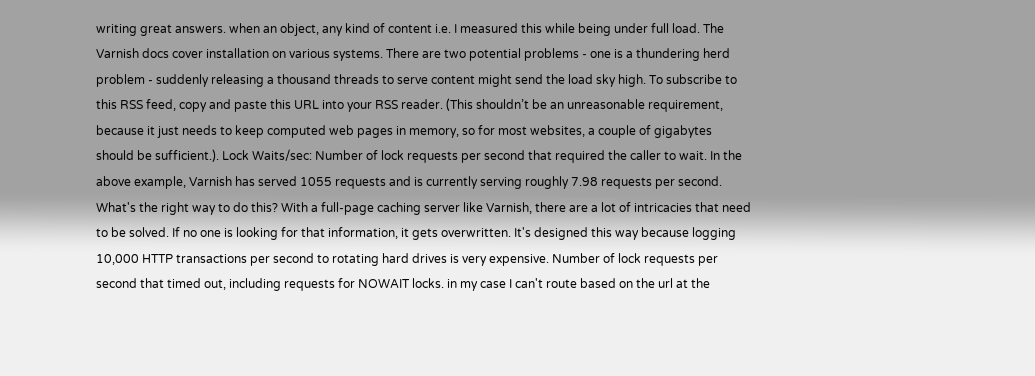writing great answers. when an object, any kind of content i.e. I measured this while being under full load. The Varnish docs cover installation on various systems. There are two potential problems - one is a thundering herd problem - suddenly releasing a thousand threads to serve content might send the load sky high. To subscribe to this RSS feed, copy and paste this URL into your RSS reader. (This shouldn’t be an unreasonable requirement, because it just needs to keep computed web pages in memory, so for most websites, a couple of gigabytes should be sufficient.). Lock Waits/sec: Number of lock requests per second that required the caller to wait. In the above example, Varnish has served 1055 requests and is currently serving roughly 7.98 requests per second. What's the right way to do this? With a full-page caching server like Varnish, there are a lot of intricacies that need to be solved. If no one is looking for that information, it gets overwritten. It's designed this way because logging 10,000 HTTP transactions per second to rotating hard drives is very expensive. Number of lock requests per second that timed out, including requests for NOWAIT locks. in my case I can't route based on the url at the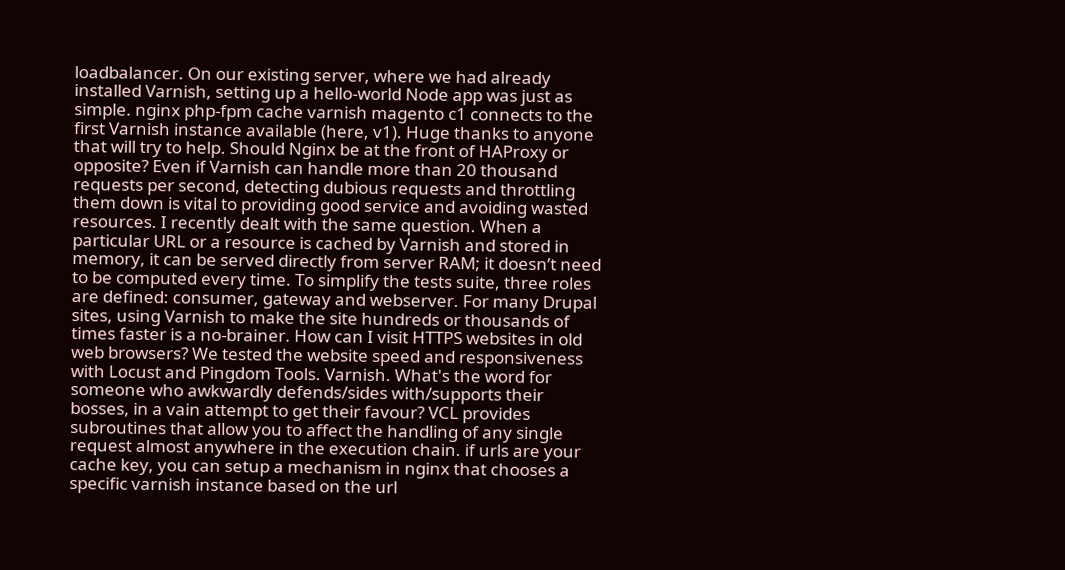loadbalancer. On our existing server, where we had already installed Varnish, setting up a hello-world Node app was just as simple. nginx php-fpm cache varnish magento c1 connects to the first Varnish instance available (here, v1). Huge thanks to anyone that will try to help. Should Nginx be at the front of HAProxy or opposite? Even if Varnish can handle more than 20 thousand requests per second, detecting dubious requests and throttling them down is vital to providing good service and avoiding wasted resources. I recently dealt with the same question. When a particular URL or a resource is cached by Varnish and stored in memory, it can be served directly from server RAM; it doesn’t need to be computed every time. To simplify the tests suite, three roles are defined: consumer, gateway and webserver. For many Drupal sites, using Varnish to make the site hundreds or thousands of times faster is a no-brainer. How can I visit HTTPS websites in old web browsers? We tested the website speed and responsiveness with Locust and Pingdom Tools. Varnish. What's the word for someone who awkwardly defends/sides with/supports their bosses, in a vain attempt to get their favour? VCL provides subroutines that allow you to affect the handling of any single request almost anywhere in the execution chain. if urls are your cache key, you can setup a mechanism in nginx that chooses a specific varnish instance based on the url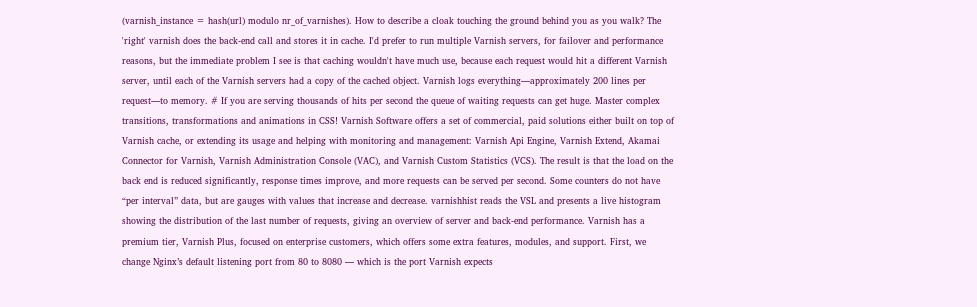(varnish_instance = hash(url) modulo nr_of_varnishes). How to describe a cloak touching the ground behind you as you walk? The 'right' varnish does the back-end call and stores it in cache. I'd prefer to run multiple Varnish servers, for failover and performance reasons, but the immediate problem I see is that caching wouldn't have much use, because each request would hit a different Varnish server, until each of the Varnish servers had a copy of the cached object. Varnish logs everything—approximately 200 lines per request—to memory. # If you are serving thousands of hits per second the queue of waiting requests can get huge. Master complex transitions, transformations and animations in CSS! Varnish Software offers a set of commercial, paid solutions either built on top of Varnish cache, or extending its usage and helping with monitoring and management: Varnish Api Engine, Varnish Extend, Akamai Connector for Varnish, Varnish Administration Console (VAC), and Varnish Custom Statistics (VCS). The result is that the load on the back end is reduced significantly, response times improve, and more requests can be served per second. Some counters do not have “per interval” data, but are gauges with values that increase and decrease. varnishhist reads the VSL and presents a live histogram showing the distribution of the last number of requests, giving an overview of server and back-end performance. Varnish has a premium tier, Varnish Plus, focused on enterprise customers, which offers some extra features, modules, and support. First, we change Nginx’s default listening port from 80 to 8080 — which is the port Varnish expects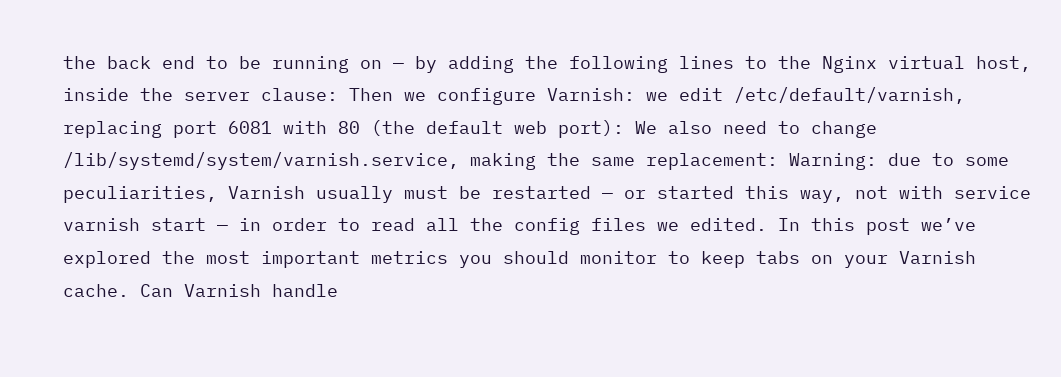the back end to be running on — by adding the following lines to the Nginx virtual host, inside the server clause: Then we configure Varnish: we edit /etc/default/varnish, replacing port 6081 with 80 (the default web port): We also need to change /lib/systemd/system/varnish.service, making the same replacement: Warning: due to some peculiarities, Varnish usually must be restarted — or started this way, not with service varnish start — in order to read all the config files we edited. In this post we’ve explored the most important metrics you should monitor to keep tabs on your Varnish cache. Can Varnish handle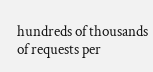hundreds of thousands of requests per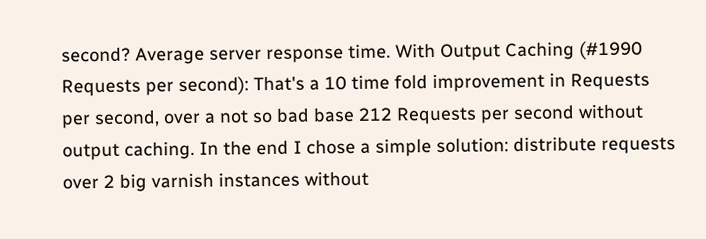second? Average server response time. With Output Caching (#1990 Requests per second): That's a 10 time fold improvement in Requests per second, over a not so bad base 212 Requests per second without output caching. In the end I chose a simple solution: distribute requests over 2 big varnish instances without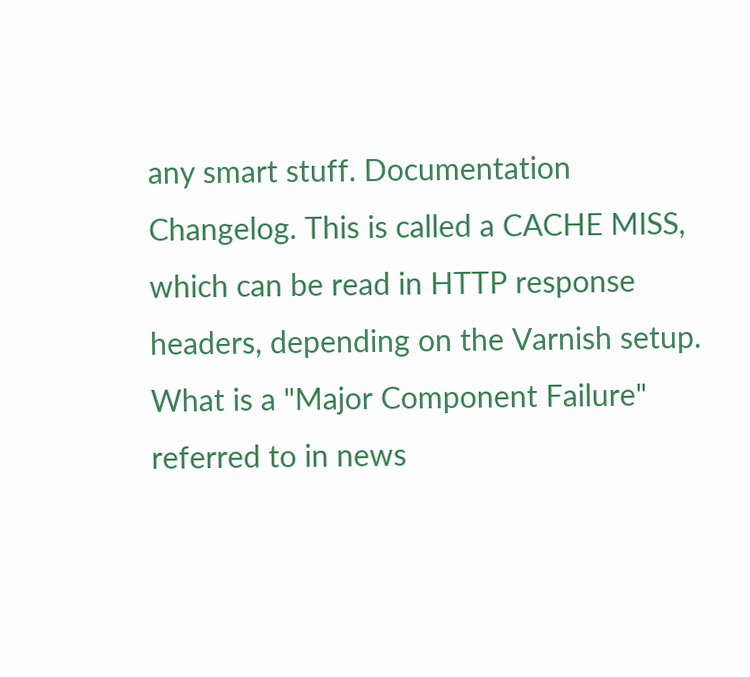any smart stuff. Documentation Changelog. This is called a CACHE MISS, which can be read in HTTP response headers, depending on the Varnish setup. What is a "Major Component Failure" referred to in news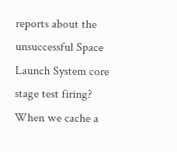reports about the unsuccessful Space Launch System core stage test firing? When we cache a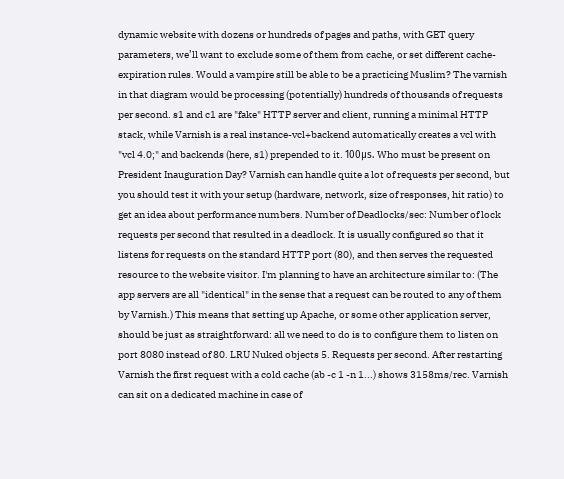dynamic website with dozens or hundreds of pages and paths, with GET query parameters, we’ll want to exclude some of them from cache, or set different cache-expiration rules. Would a vampire still be able to be a practicing Muslim? The varnish in that diagram would be processing (potentially) hundreds of thousands of requests per second. s1 and c1 are "fake" HTTP server and client, running a minimal HTTP stack, while Varnish is a real instance-vcl+backend automatically creates a vcl with "vcl 4.0;" and backends (here, s1) prepended to it. 100μs. Who must be present on President Inauguration Day? Varnish can handle quite a lot of requests per second, but you should test it with your setup (hardware, network, size of responses, hit ratio) to get an idea about performance numbers. Number of Deadlocks/sec: Number of lock requests per second that resulted in a deadlock. It is usually configured so that it listens for requests on the standard HTTP port (80), and then serves the requested resource to the website visitor. I'm planning to have an architecture similar to: (The app servers are all "identical" in the sense that a request can be routed to any of them by Varnish.) This means that setting up Apache, or some other application server, should be just as straightforward: all we need to do is to configure them to listen on port 8080 instead of 80. LRU Nuked objects 5. Requests per second. After restarting Varnish the first request with a cold cache (ab -c 1 -n 1...) shows 3158ms/rec. Varnish can sit on a dedicated machine in case of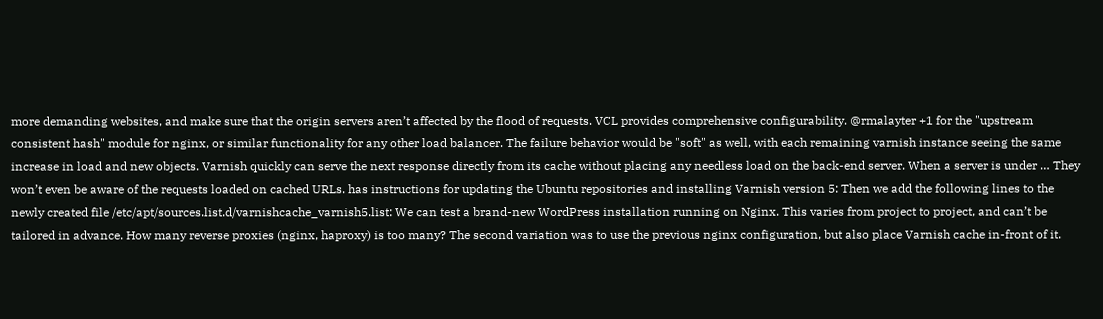more demanding websites, and make sure that the origin servers aren’t affected by the flood of requests. VCL provides comprehensive configurability. @rmalayter +1 for the "upstream consistent hash" module for nginx, or similar functionality for any other load balancer. The failure behavior would be "soft" as well, with each remaining varnish instance seeing the same increase in load and new objects. Varnish quickly can serve the next response directly from its cache without placing any needless load on the back-end server. When a server is under … They won’t even be aware of the requests loaded on cached URLs. has instructions for updating the Ubuntu repositories and installing Varnish version 5: Then we add the following lines to the newly created file /etc/apt/sources.list.d/varnishcache_varnish5.list: We can test a brand-new WordPress installation running on Nginx. This varies from project to project, and can’t be tailored in advance. How many reverse proxies (nginx, haproxy) is too many? The second variation was to use the previous nginx configuration, but also place Varnish cache in-front of it.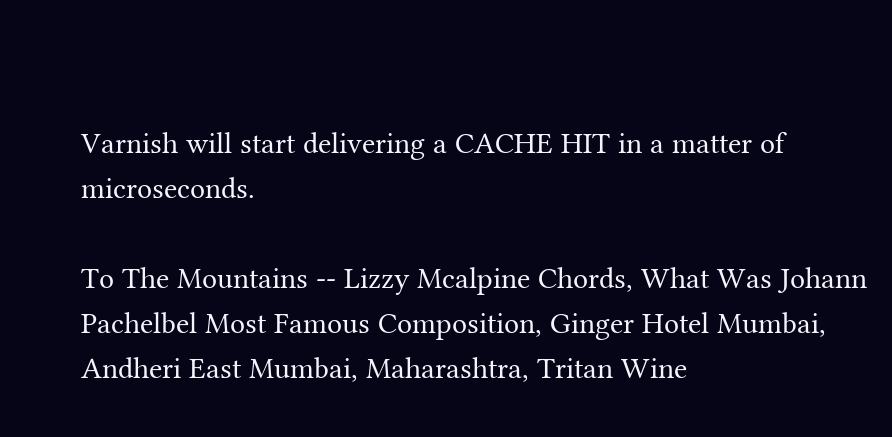Varnish will start delivering a CACHE HIT in a matter of microseconds.

To The Mountains -- Lizzy Mcalpine Chords, What Was Johann Pachelbel Most Famous Composition, Ginger Hotel Mumbai, Andheri East Mumbai, Maharashtra, Tritan Wine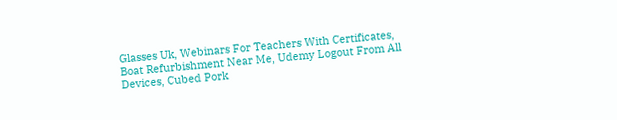Glasses Uk, Webinars For Teachers With Certificates, Boat Refurbishment Near Me, Udemy Logout From All Devices, Cubed Pork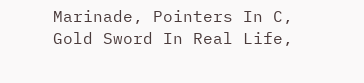Marinade, Pointers In C, Gold Sword In Real Life,